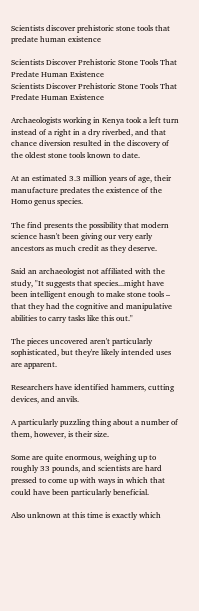Scientists discover prehistoric stone tools that predate human existence

Scientists Discover Prehistoric Stone Tools That Predate Human Existence
Scientists Discover Prehistoric Stone Tools That Predate Human Existence

Archaeologists working in Kenya took a left turn instead of a right in a dry riverbed, and that chance diversion resulted in the discovery of the oldest stone tools known to date.

At an estimated 3.3 million years of age, their manufacture predates the existence of the Homo genus species.

The find presents the possibility that modern science hasn't been giving our very early ancestors as much credit as they deserve.

Said an archaeologist not affiliated with the study, "It suggests that species...might have been intelligent enough to make stone tools – that they had the cognitive and manipulative abilities to carry tasks like this out."

The pieces uncovered aren't particularly sophisticated, but they're likely intended uses are apparent.

Researchers have identified hammers, cutting devices, and anvils.

A particularly puzzling thing about a number of them, however, is their size.

Some are quite enormous, weighing up to roughly 33 pounds, and scientists are hard pressed to come up with ways in which that could have been particularly beneficial.

Also unknown at this time is exactly which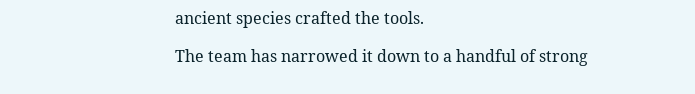ancient species crafted the tools.

The team has narrowed it down to a handful of strong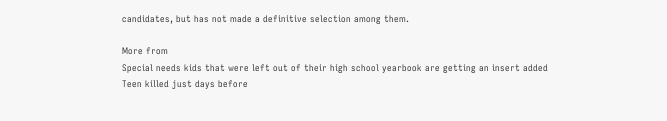candidates, but has not made a definitive selection among them.

More from
Special needs kids that were left out of their high school yearbook are getting an insert added
Teen killed just days before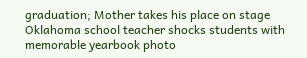graduation; Mother takes his place on stage
Oklahoma school teacher shocks students with memorable yearbook photo